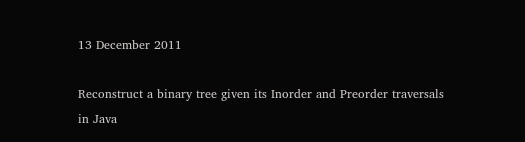13 December 2011

Reconstruct a binary tree given its Inorder and Preorder traversals in Java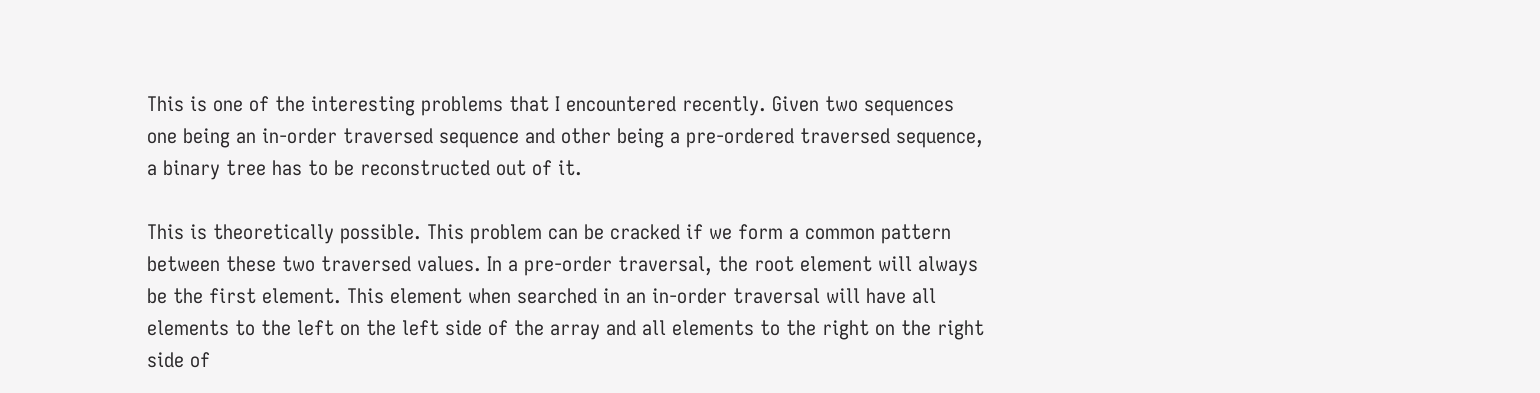This is one of the interesting problems that I encountered recently. Given two sequences one being an in-order traversed sequence and other being a pre-ordered traversed sequence, a binary tree has to be reconstructed out of it.

This is theoretically possible. This problem can be cracked if we form a common pattern between these two traversed values. In a pre-order traversal, the root element will always be the first element. This element when searched in an in-order traversal will have all elements to the left on the left side of the array and all elements to the right on the right side of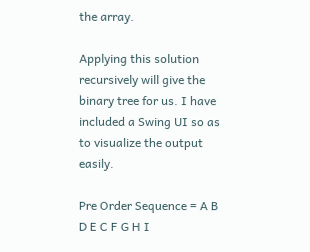the array.

Applying this solution recursively will give the binary tree for us. I have included a Swing UI so as to visualize the output easily.

Pre Order Sequence = A B D E C F G H I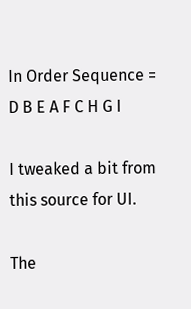In Order Sequence = D B E A F C H G I

I tweaked a bit from this source for UI.

The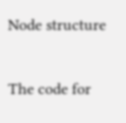Node structure

The code for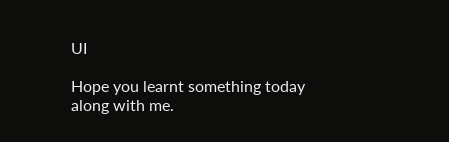UI

Hope you learnt something today along with me.